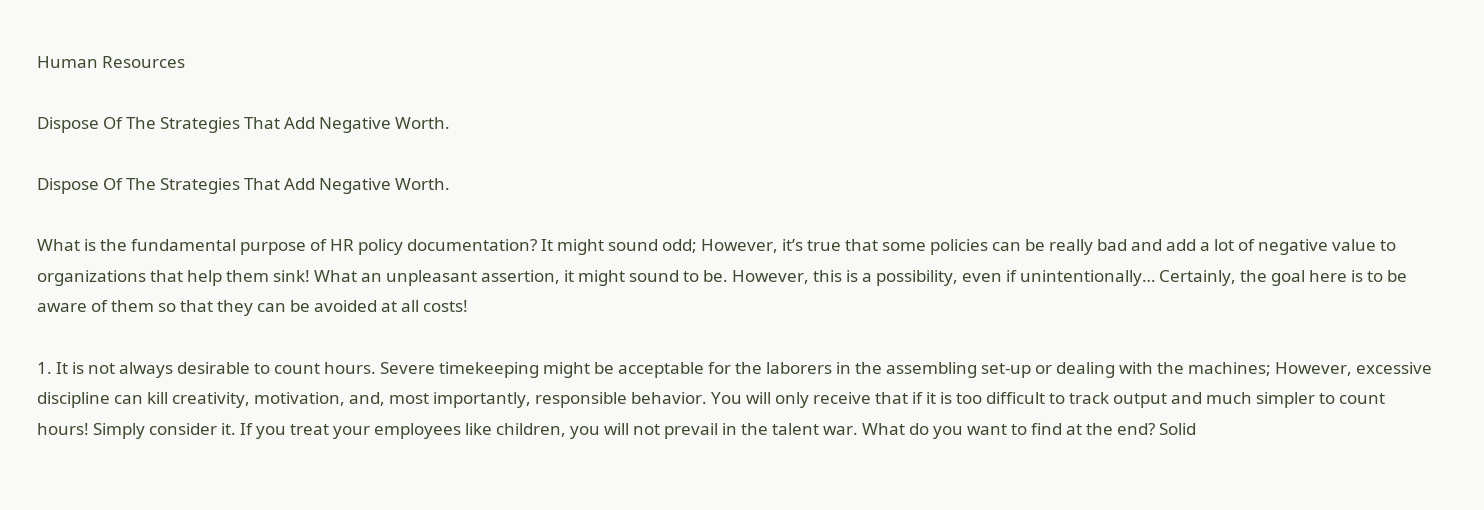Human Resources

Dispose Of The Strategies That Add Negative Worth.

Dispose Of The Strategies That Add Negative Worth.

What is the fundamental purpose of HR policy documentation? It might sound odd; However, it’s true that some policies can be really bad and add a lot of negative value to organizations that help them sink! What an unpleasant assertion, it might sound to be. However, this is a possibility, even if unintentionally… Certainly, the goal here is to be aware of them so that they can be avoided at all costs!

1. It is not always desirable to count hours. Severe timekeeping might be acceptable for the laborers in the assembling set-up or dealing with the machines; However, excessive discipline can kill creativity, motivation, and, most importantly, responsible behavior. You will only receive that if it is too difficult to track output and much simpler to count hours! Simply consider it. If you treat your employees like children, you will not prevail in the talent war. What do you want to find at the end? Solid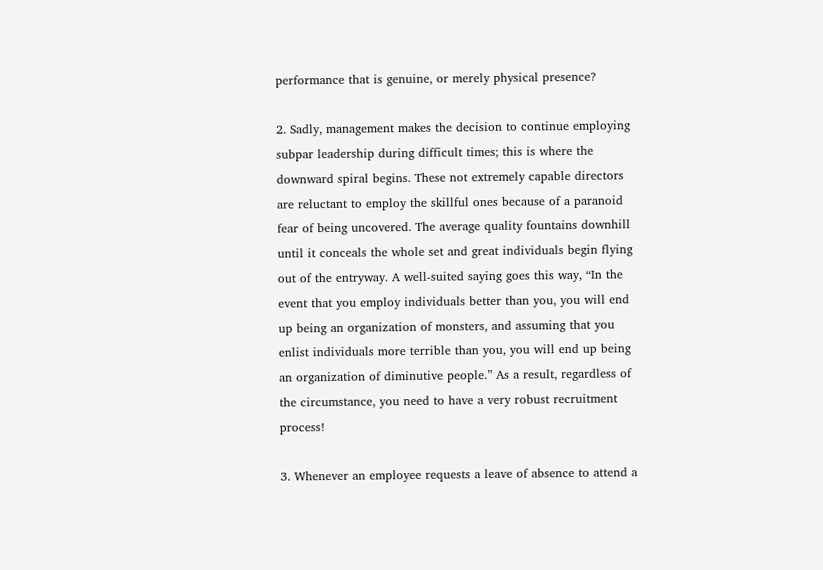performance that is genuine, or merely physical presence?

2. Sadly, management makes the decision to continue employing subpar leadership during difficult times; this is where the downward spiral begins. These not extremely capable directors are reluctant to employ the skillful ones because of a paranoid fear of being uncovered. The average quality fountains downhill until it conceals the whole set and great individuals begin flying out of the entryway. A well-suited saying goes this way, “In the event that you employ individuals better than you, you will end up being an organization of monsters, and assuming that you enlist individuals more terrible than you, you will end up being an organization of diminutive people.” As a result, regardless of the circumstance, you need to have a very robust recruitment process!

3. Whenever an employee requests a leave of absence to attend a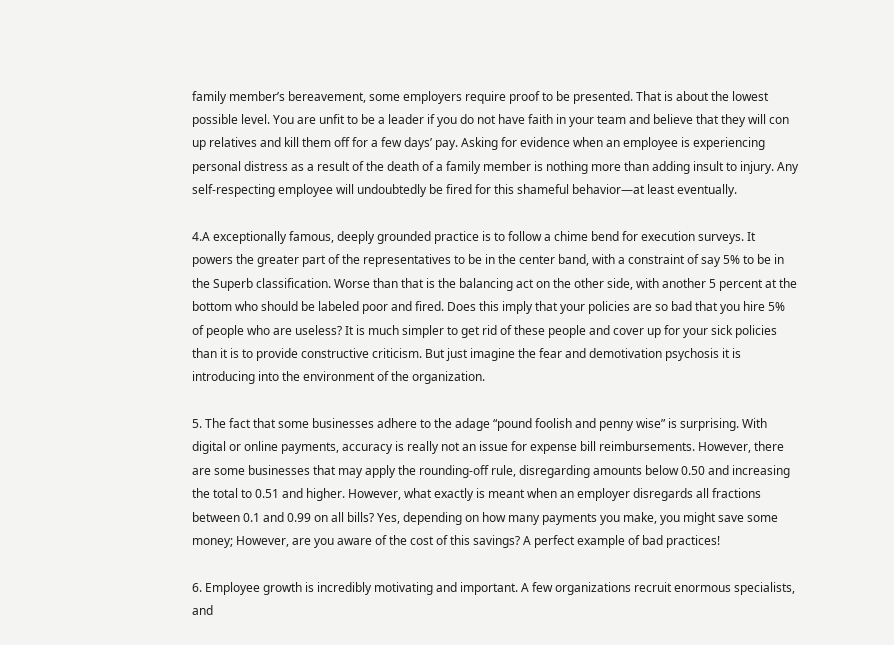family member’s bereavement, some employers require proof to be presented. That is about the lowest possible level. You are unfit to be a leader if you do not have faith in your team and believe that they will con up relatives and kill them off for a few days’ pay. Asking for evidence when an employee is experiencing personal distress as a result of the death of a family member is nothing more than adding insult to injury. Any self-respecting employee will undoubtedly be fired for this shameful behavior—at least eventually.

4.A exceptionally famous, deeply grounded practice is to follow a chime bend for execution surveys. It powers the greater part of the representatives to be in the center band, with a constraint of say 5% to be in the Superb classification. Worse than that is the balancing act on the other side, with another 5 percent at the bottom who should be labeled poor and fired. Does this imply that your policies are so bad that you hire 5% of people who are useless? It is much simpler to get rid of these people and cover up for your sick policies than it is to provide constructive criticism. But just imagine the fear and demotivation psychosis it is introducing into the environment of the organization.

5. The fact that some businesses adhere to the adage “pound foolish and penny wise” is surprising. With digital or online payments, accuracy is really not an issue for expense bill reimbursements. However, there are some businesses that may apply the rounding-off rule, disregarding amounts below 0.50 and increasing the total to 0.51 and higher. However, what exactly is meant when an employer disregards all fractions between 0.1 and 0.99 on all bills? Yes, depending on how many payments you make, you might save some money; However, are you aware of the cost of this savings? A perfect example of bad practices!

6. Employee growth is incredibly motivating and important. A few organizations recruit enormous specialists, and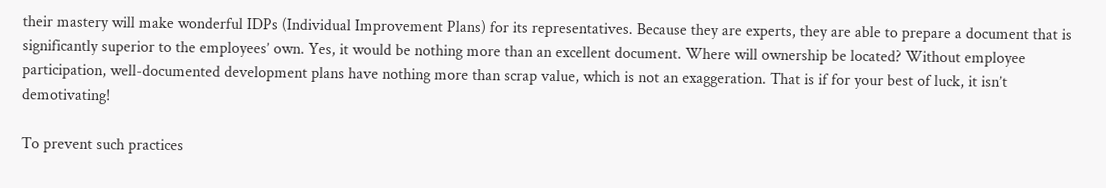their mastery will make wonderful IDPs (Individual Improvement Plans) for its representatives. Because they are experts, they are able to prepare a document that is significantly superior to the employees’ own. Yes, it would be nothing more than an excellent document. Where will ownership be located? Without employee participation, well-documented development plans have nothing more than scrap value, which is not an exaggeration. That is if for your best of luck, it isn’t demotivating!

To prevent such practices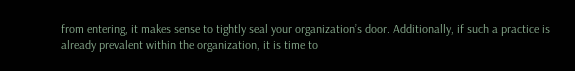from entering, it makes sense to tightly seal your organization’s door. Additionally, if such a practice is already prevalent within the organization, it is time to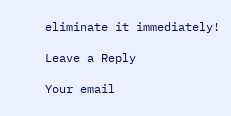eliminate it immediately!

Leave a Reply

Your email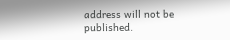address will not be published.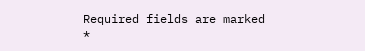Required fields are marked *